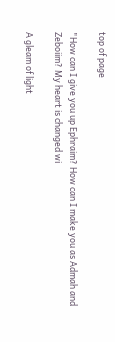top of page

"How can I give you up Ephraim? How can I make you as Admah and Zeboiim? My heart is changed wi

A gleam of light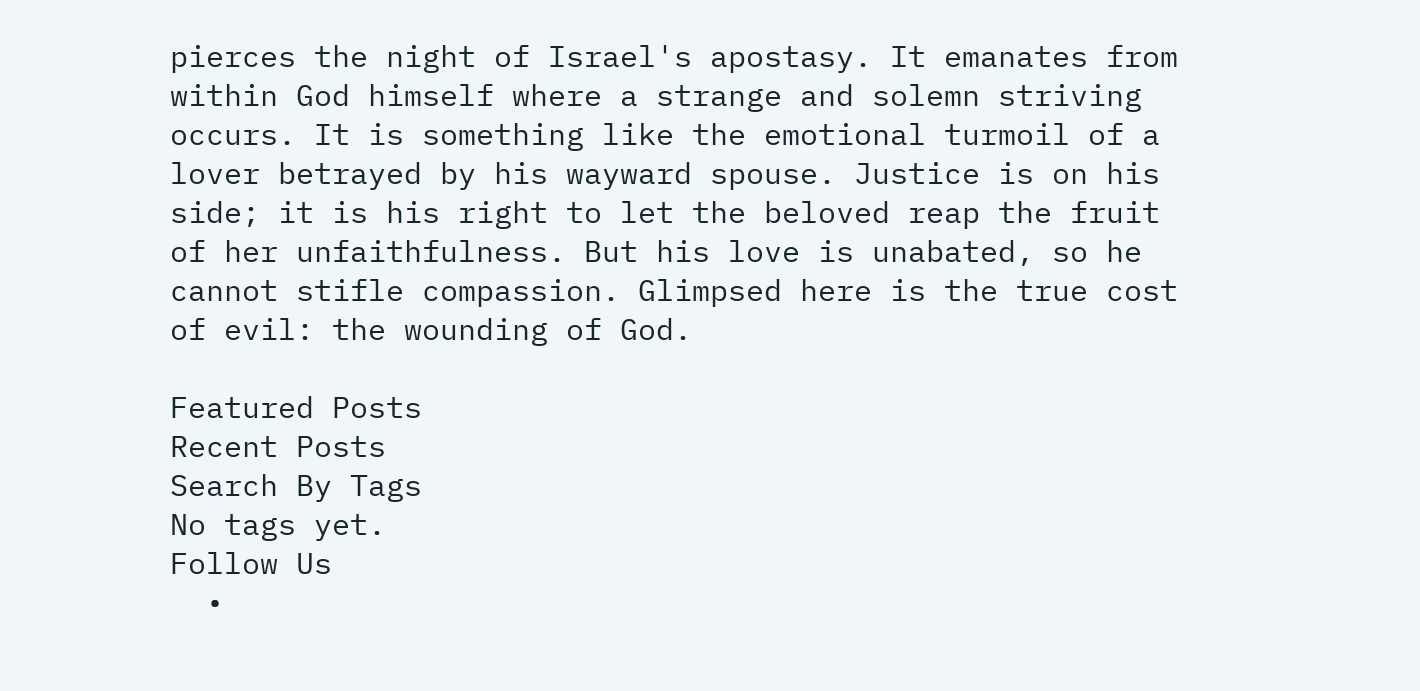pierces the night of Israel's apostasy. It emanates from within God himself where a strange and solemn striving occurs. It is something like the emotional turmoil of a lover betrayed by his wayward spouse. Justice is on his side; it is his right to let the beloved reap the fruit of her unfaithfulness. But his love is unabated, so he cannot stifle compassion. Glimpsed here is the true cost of evil: the wounding of God.

Featured Posts
Recent Posts
Search By Tags
No tags yet.
Follow Us
  •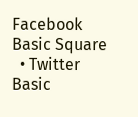Facebook Basic Square
  • Twitter Basic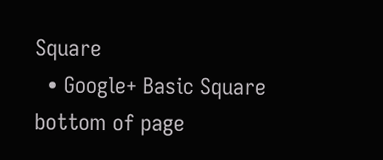Square
  • Google+ Basic Square
bottom of page